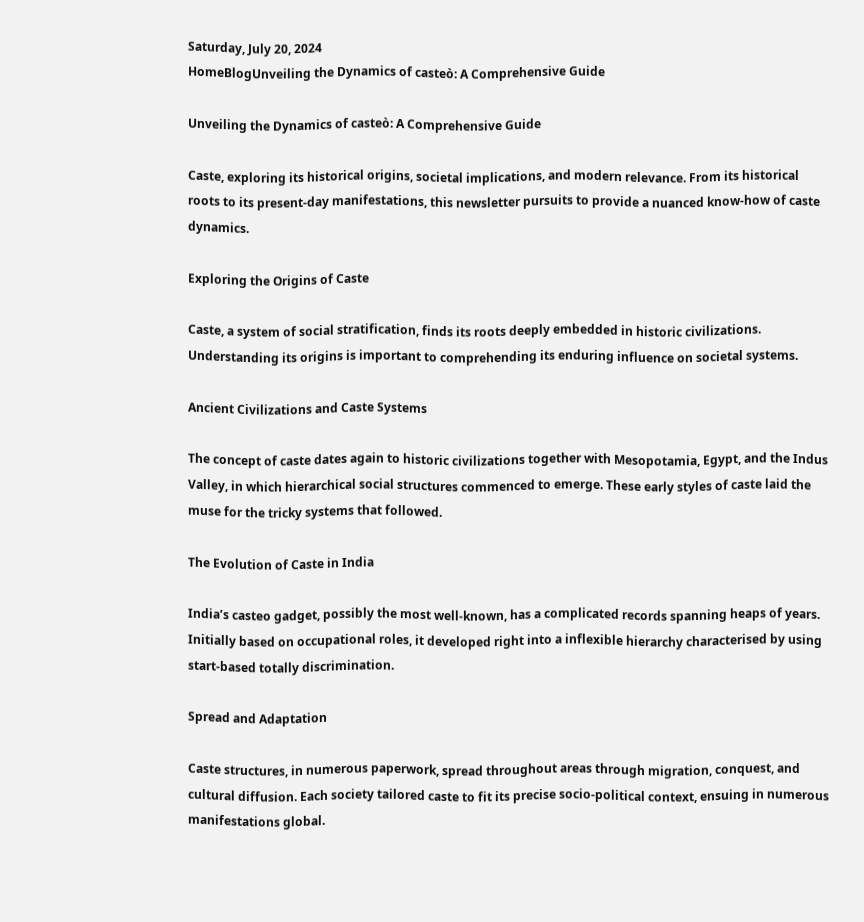Saturday, July 20, 2024
HomeBlogUnveiling the Dynamics of casteò: A Comprehensive Guide

Unveiling the Dynamics of casteò: A Comprehensive Guide

Caste, exploring its historical origins, societal implications, and modern relevance. From its historical roots to its present-day manifestations, this newsletter pursuits to provide a nuanced know-how of caste dynamics.

Exploring the Origins of Caste

Caste, a system of social stratification, finds its roots deeply embedded in historic civilizations. Understanding its origins is important to comprehending its enduring influence on societal systems.

Ancient Civilizations and Caste Systems

The concept of caste dates again to historic civilizations together with Mesopotamia, Egypt, and the Indus Valley, in which hierarchical social structures commenced to emerge. These early styles of caste laid the muse for the tricky systems that followed.

The Evolution of Caste in India

India’s casteo gadget, possibly the most well-known, has a complicated records spanning heaps of years. Initially based on occupational roles, it developed right into a inflexible hierarchy characterised by using start-based totally discrimination.

Spread and Adaptation

Caste structures, in numerous paperwork, spread throughout areas through migration, conquest, and cultural diffusion. Each society tailored caste to fit its precise socio-political context, ensuing in numerous manifestations global.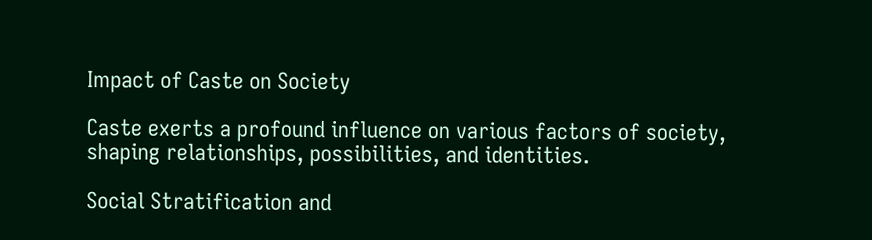Impact of Caste on Society

Caste exerts a profound influence on various factors of society, shaping relationships, possibilities, and identities.

Social Stratification and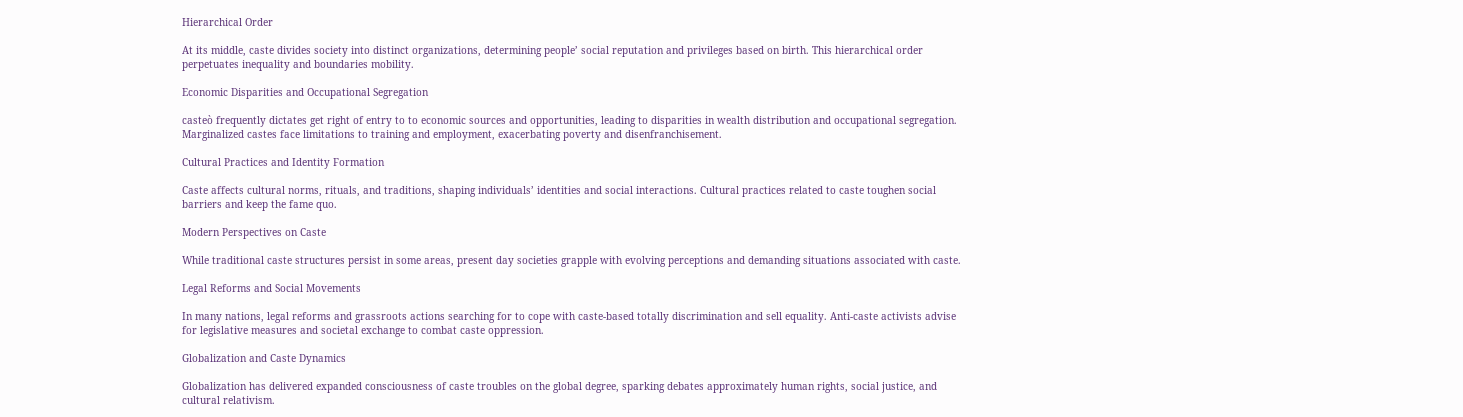Hierarchical Order

At its middle, caste divides society into distinct organizations, determining people’ social reputation and privileges based on birth. This hierarchical order perpetuates inequality and boundaries mobility.

Economic Disparities and Occupational Segregation

casteò frequently dictates get right of entry to to economic sources and opportunities, leading to disparities in wealth distribution and occupational segregation. Marginalized castes face limitations to training and employment, exacerbating poverty and disenfranchisement.

Cultural Practices and Identity Formation

Caste affects cultural norms, rituals, and traditions, shaping individuals’ identities and social interactions. Cultural practices related to caste toughen social barriers and keep the fame quo.

Modern Perspectives on Caste

While traditional caste structures persist in some areas, present day societies grapple with evolving perceptions and demanding situations associated with caste.

Legal Reforms and Social Movements

In many nations, legal reforms and grassroots actions searching for to cope with caste-based totally discrimination and sell equality. Anti-caste activists advise for legislative measures and societal exchange to combat caste oppression.

Globalization and Caste Dynamics

Globalization has delivered expanded consciousness of caste troubles on the global degree, sparking debates approximately human rights, social justice, and cultural relativism.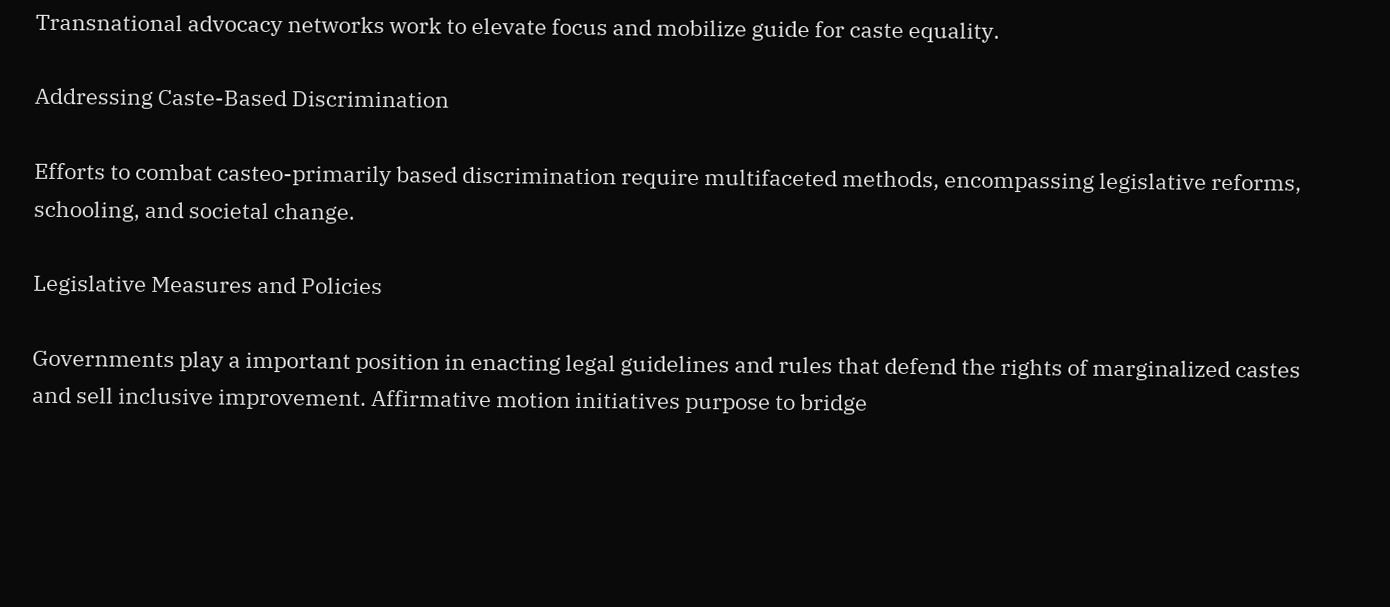Transnational advocacy networks work to elevate focus and mobilize guide for caste equality.

Addressing Caste-Based Discrimination

Efforts to combat casteo-primarily based discrimination require multifaceted methods, encompassing legislative reforms, schooling, and societal change.

Legislative Measures and Policies

Governments play a important position in enacting legal guidelines and rules that defend the rights of marginalized castes and sell inclusive improvement. Affirmative motion initiatives purpose to bridge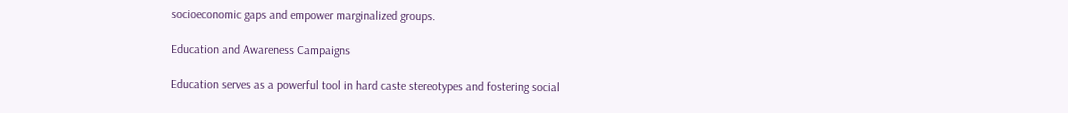socioeconomic gaps and empower marginalized groups.

Education and Awareness Campaigns

Education serves as a powerful tool in hard caste stereotypes and fostering social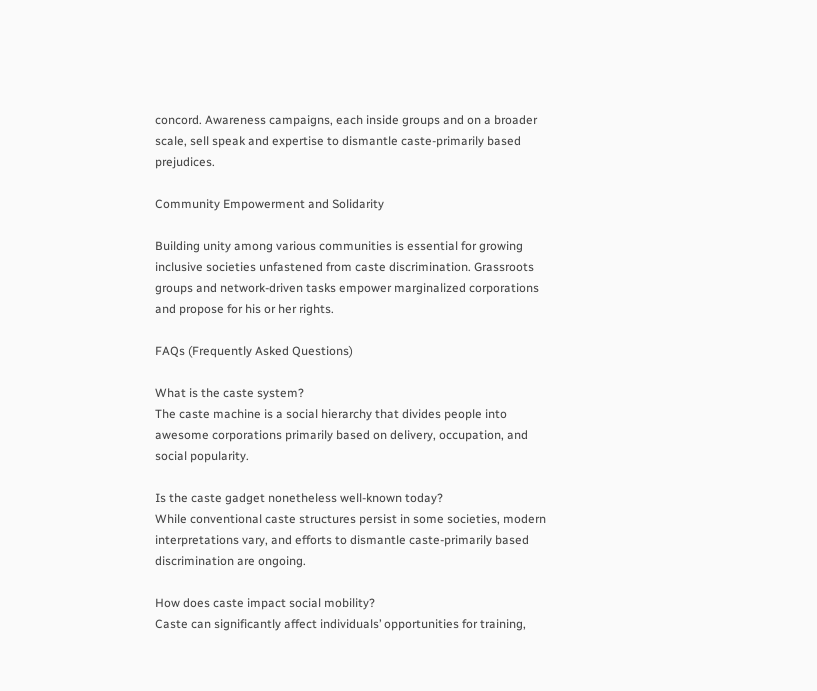concord. Awareness campaigns, each inside groups and on a broader scale, sell speak and expertise to dismantle caste-primarily based prejudices.

Community Empowerment and Solidarity

Building unity among various communities is essential for growing inclusive societies unfastened from caste discrimination. Grassroots groups and network-driven tasks empower marginalized corporations and propose for his or her rights.

FAQs (Frequently Asked Questions)

What is the caste system?
The caste machine is a social hierarchy that divides people into awesome corporations primarily based on delivery, occupation, and social popularity.

Is the caste gadget nonetheless well-known today?
While conventional caste structures persist in some societies, modern interpretations vary, and efforts to dismantle caste-primarily based discrimination are ongoing.

How does caste impact social mobility?
Caste can significantly affect individuals’ opportunities for training,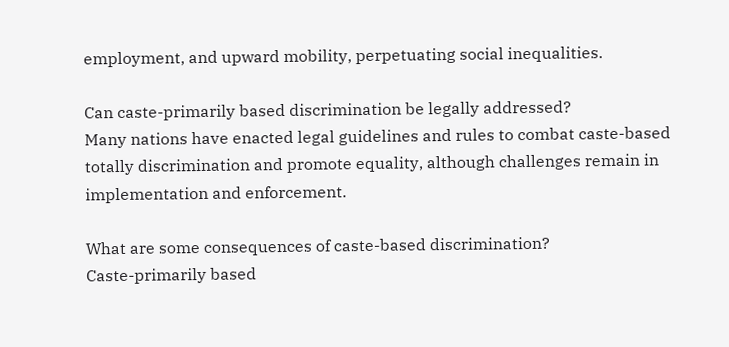employment, and upward mobility, perpetuating social inequalities.

Can caste-primarily based discrimination be legally addressed?
Many nations have enacted legal guidelines and rules to combat caste-based totally discrimination and promote equality, although challenges remain in implementation and enforcement.

What are some consequences of caste-based discrimination?
Caste-primarily based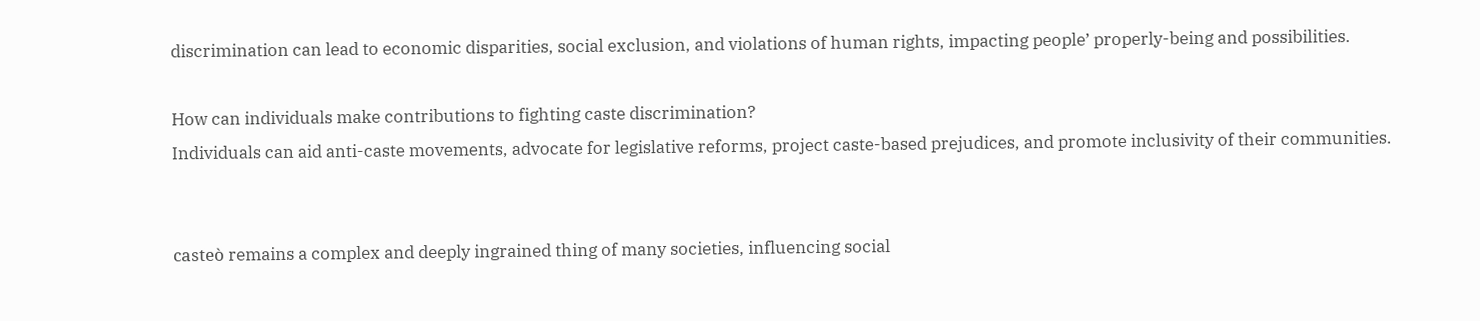discrimination can lead to economic disparities, social exclusion, and violations of human rights, impacting people’ properly-being and possibilities.

How can individuals make contributions to fighting caste discrimination?
Individuals can aid anti-caste movements, advocate for legislative reforms, project caste-based prejudices, and promote inclusivity of their communities.


casteò remains a complex and deeply ingrained thing of many societies, influencing social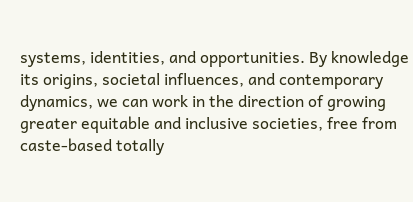systems, identities, and opportunities. By knowledge its origins, societal influences, and contemporary dynamics, we can work in the direction of growing greater equitable and inclusive societies, free from caste-based totally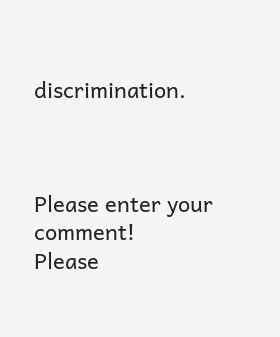discrimination.



Please enter your comment!
Please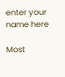enter your name here

Most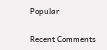Popular

Recent Comments